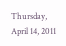Thursday, April 14, 2011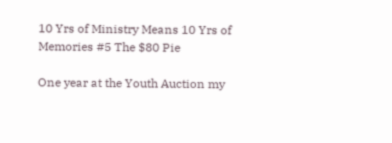10 Yrs of Ministry Means 10 Yrs of Memories #5 The $80 Pie

One year at the Youth Auction my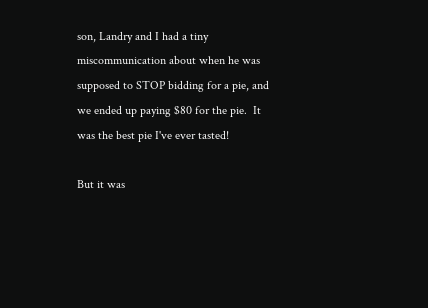son, Landry and I had a tiny miscommunication about when he was supposed to STOP bidding for a pie, and we ended up paying $80 for the pie.  It was the best pie I've ever tasted!

But it was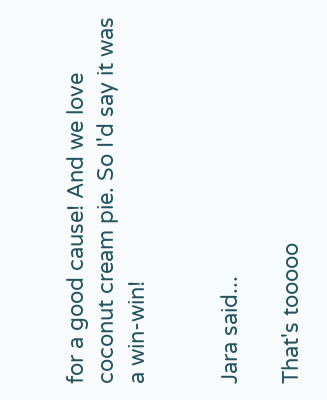for a good cause! And we love coconut cream pie. So I'd say it was a win-win!


Jara said...

That's tooooo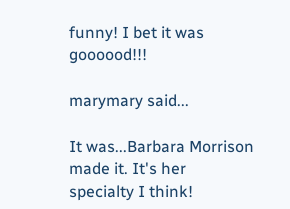funny! I bet it was goooood!!!

marymary said...

It was...Barbara Morrison made it. It's her specialty I think!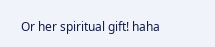Or her spiritual gift! haha